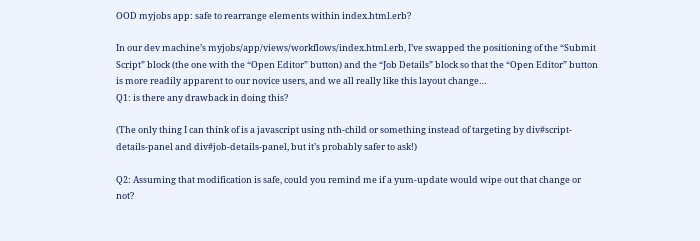OOD myjobs app: safe to rearrange elements within index.html.erb?

In our dev machine’s myjobs/app/views/workflows/index.html.erb, I’ve swapped the positioning of the “Submit Script” block (the one with the “Open Editor” button) and the “Job Details” block so that the “Open Editor” button is more readily apparent to our novice users, and we all really like this layout change…
Q1: is there any drawback in doing this?

(The only thing I can think of is a javascript using nth-child or something instead of targeting by div#script-details-panel and div#job-details-panel, but it’s probably safer to ask!)

Q2: Assuming that modification is safe, could you remind me if a yum-update would wipe out that change or not?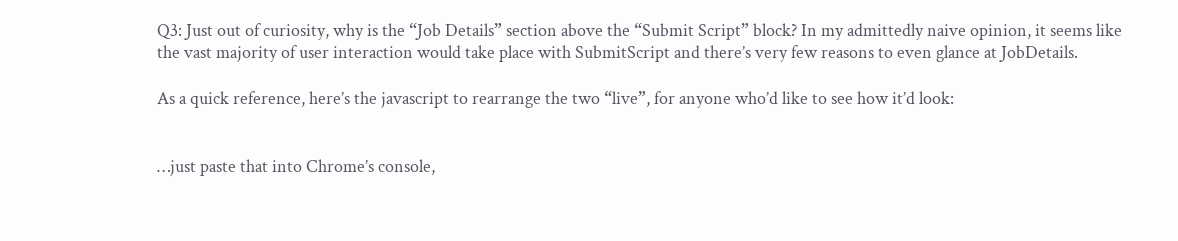Q3: Just out of curiosity, why is the “Job Details” section above the “Submit Script” block? In my admittedly naive opinion, it seems like the vast majority of user interaction would take place with SubmitScript and there’s very few reasons to even glance at JobDetails.

As a quick reference, here’s the javascript to rearrange the two “live”, for anyone who’d like to see how it’d look:


…just paste that into Chrome’s console,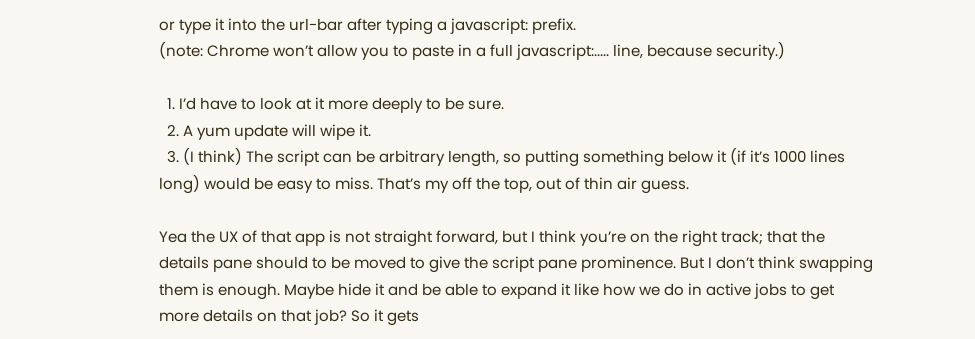or type it into the url-bar after typing a javascript: prefix.
(note: Chrome won’t allow you to paste in a full javascript:..... line, because security.)

  1. I’d have to look at it more deeply to be sure.
  2. A yum update will wipe it.
  3. (I think) The script can be arbitrary length, so putting something below it (if it’s 1000 lines long) would be easy to miss. That’s my off the top, out of thin air guess.

Yea the UX of that app is not straight forward, but I think you’re on the right track; that the details pane should to be moved to give the script pane prominence. But I don’t think swapping them is enough. Maybe hide it and be able to expand it like how we do in active jobs to get more details on that job? So it gets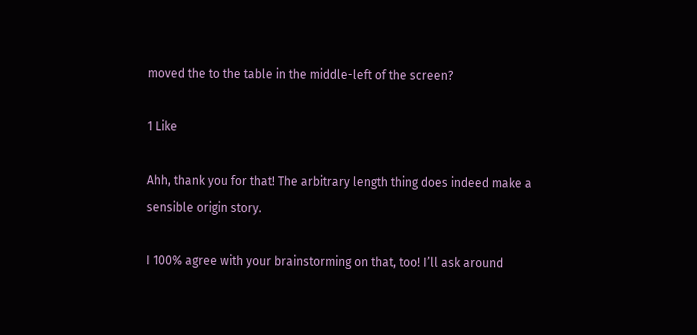moved the to the table in the middle-left of the screen?

1 Like

Ahh, thank you for that! The arbitrary length thing does indeed make a sensible origin story.

I 100% agree with your brainstorming on that, too! I’ll ask around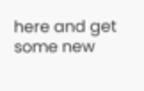here and get some new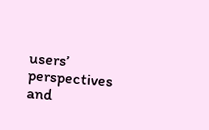users’ perspectives and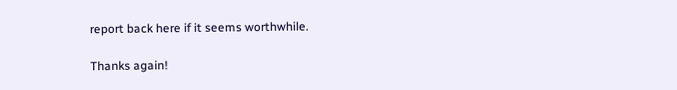report back here if it seems worthwhile.

Thanks again!